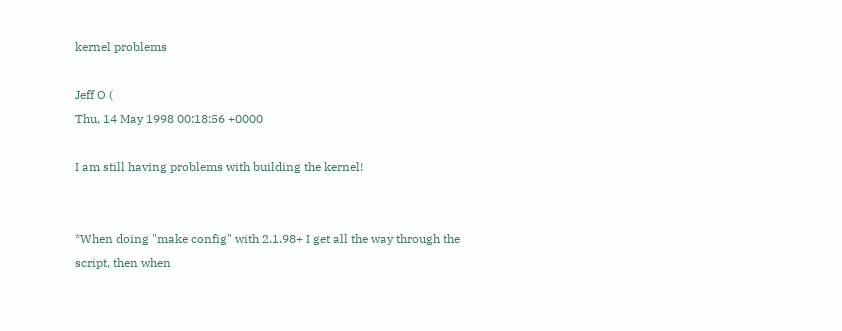kernel problems

Jeff O (
Thu, 14 May 1998 00:18:56 +0000

I am still having problems with building the kernel!


*When doing "make config" with 2.1.98+ I get all the way through the
script, then when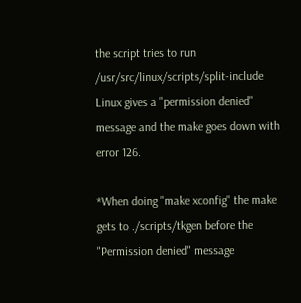the script tries to run
/usr/src/linux/scripts/split-include Linux gives a "permission denied"
message and the make goes down with error 126.

*When doing "make xconfig" the make gets to ./scripts/tkgen before the
"Permission denied" message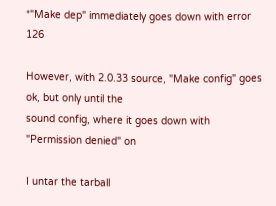*"Make dep" immediately goes down with error 126

However, with 2.0.33 source, "Make config" goes ok, but only until the
sound config, where it goes down with "Permission denied" on

I untar the tarball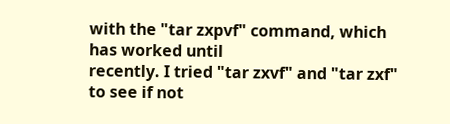with the "tar zxpvf" command, which has worked until
recently. I tried "tar zxvf" and "tar zxf" to see if not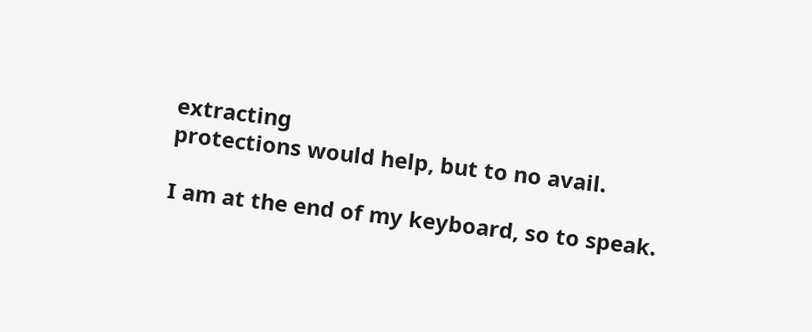extracting
protections would help, but to no avail.

I am at the end of my keyboard, so to speak.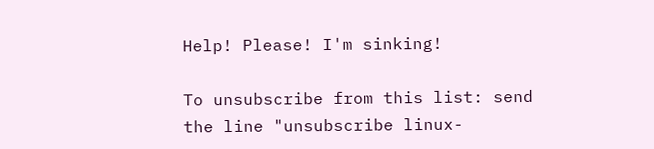Help! Please! I'm sinking!

To unsubscribe from this list: send the line "unsubscribe linux-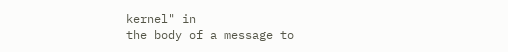kernel" in
the body of a message to